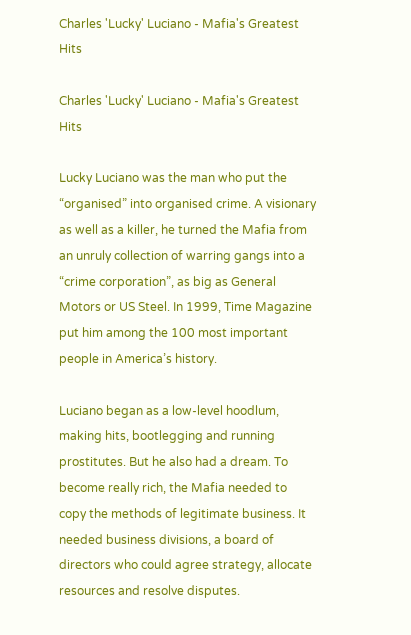Charles 'Lucky' Luciano - Mafia's Greatest Hits

Charles 'Lucky' Luciano - Mafia's Greatest Hits

Lucky Luciano was the man who put the “organised” into organised crime. A visionary as well as a killer, he turned the Mafia from an unruly collection of warring gangs into a “crime corporation”, as big as General Motors or US Steel. In 1999, Time Magazine put him among the 100 most important people in America’s history.

Luciano began as a low-level hoodlum, making hits, bootlegging and running prostitutes. But he also had a dream. To become really rich, the Mafia needed to copy the methods of legitimate business. It needed business divisions, a board of directors who could agree strategy, allocate resources and resolve disputes.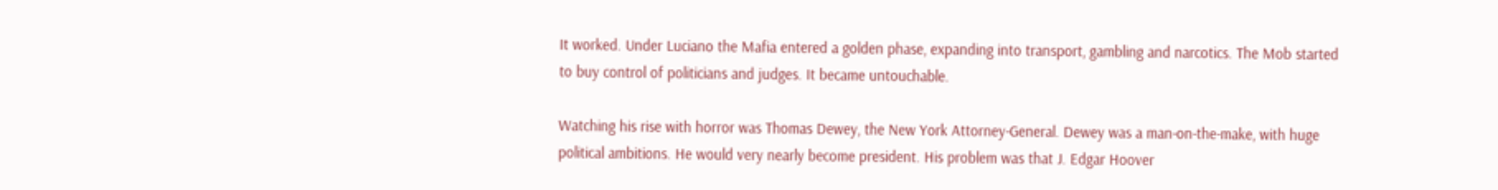It worked. Under Luciano the Mafia entered a golden phase, expanding into transport, gambling and narcotics. The Mob started to buy control of politicians and judges. It became untouchable.

Watching his rise with horror was Thomas Dewey, the New York Attorney-General. Dewey was a man-on-the-make, with huge political ambitions. He would very nearly become president. His problem was that J. Edgar Hoover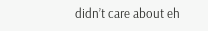didn’t care about eh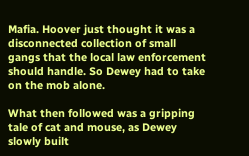Mafia. Hoover just thought it was a disconnected collection of small gangs that the local law enforcement should handle. So Dewey had to take on the mob alone.

What then followed was a gripping tale of cat and mouse, as Dewey slowly built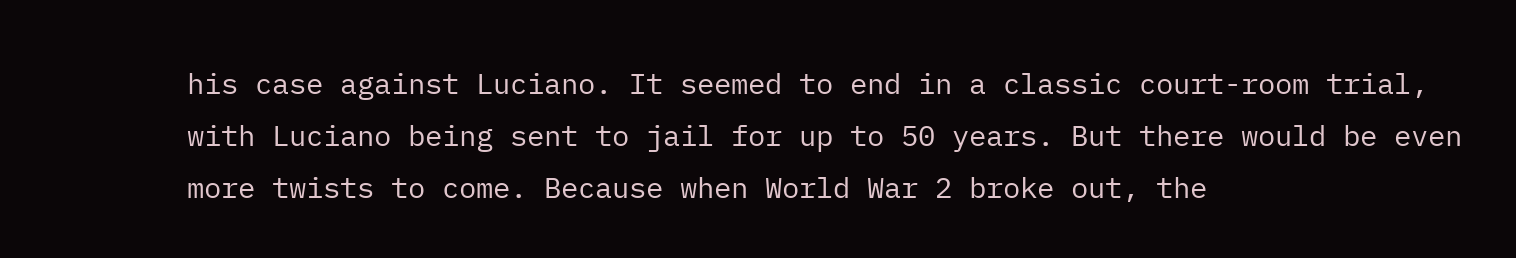his case against Luciano. It seemed to end in a classic court-room trial, with Luciano being sent to jail for up to 50 years. But there would be even more twists to come. Because when World War 2 broke out, the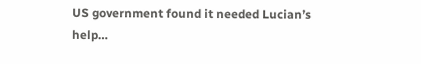US government found it needed Lucian’s help…